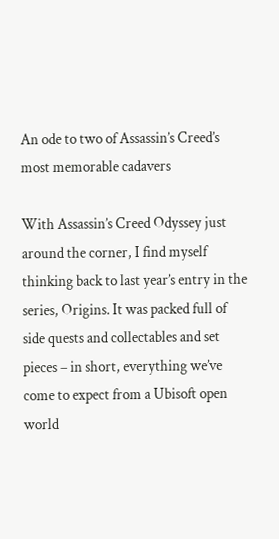An ode to two of Assassin’s Creed’s most memorable cadavers

With Assassin’s Creed Odyssey just around the corner, I find myself thinking back to last year’s entry in the series, Origins. It was packed full of side quests and collectables and set pieces – in short, everything we’ve come to expect from a Ubisoft open world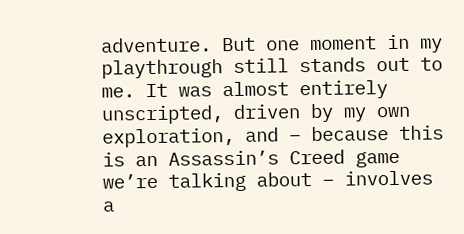adventure. But one moment in my playthrough still stands out to me. It was almost entirely unscripted, driven by my own exploration, and – because this is an Assassin’s Creed game we’re talking about – involves a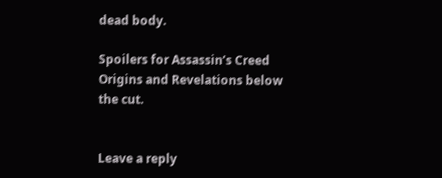dead body.

Spoilers for Assassin’s Creed Origins and Revelations below the cut.


Leave a reply